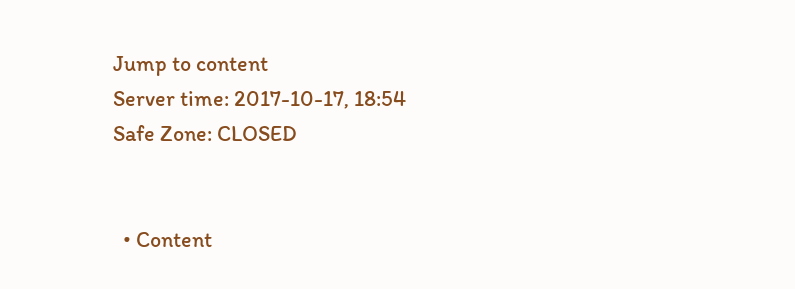Jump to content
Server time: 2017-10-17, 18:54
Safe Zone: CLOSED


  • Content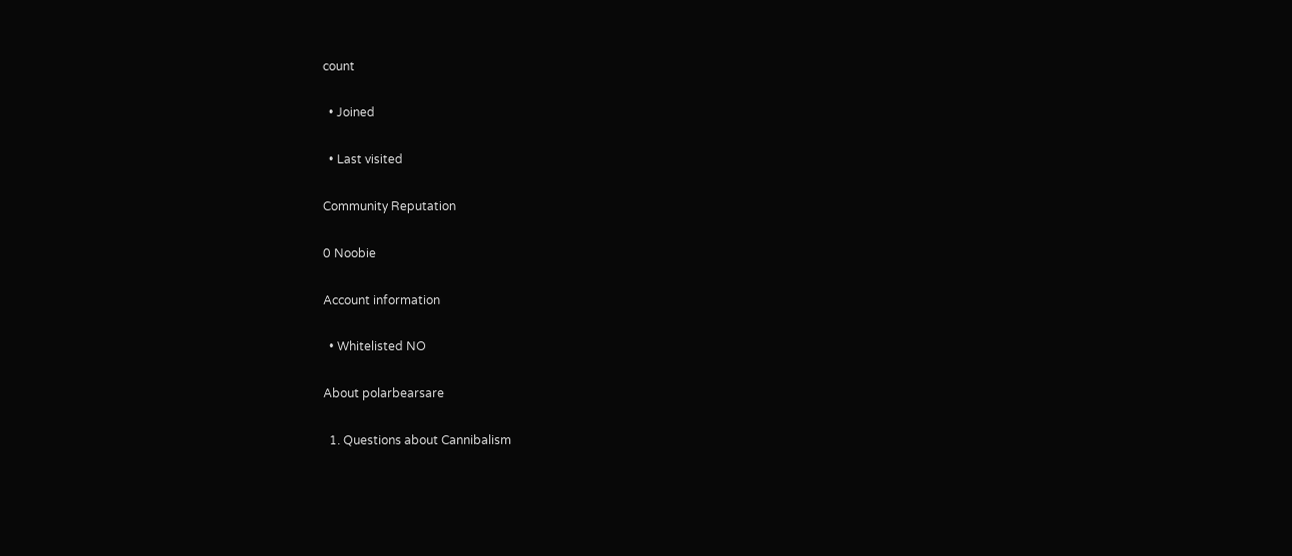count

  • Joined

  • Last visited

Community Reputation

0 Noobie

Account information

  • Whitelisted NO

About polarbearsare

  1. Questions about Cannibalism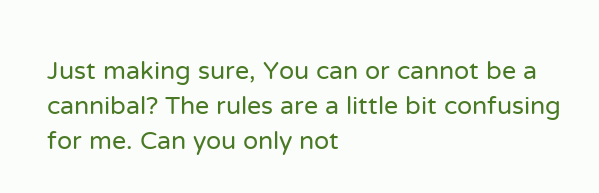Just making sure, You can or cannot be a cannibal? The rules are a little bit confusing for me. Can you only not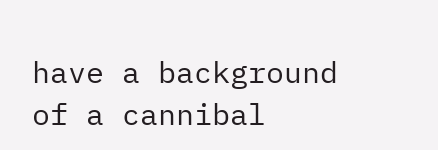have a background of a cannibal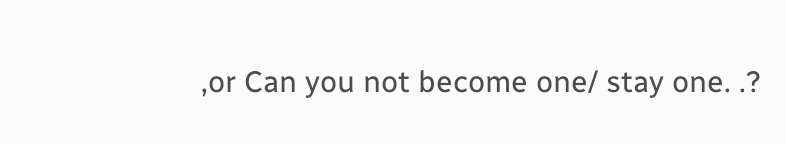,or Can you not become one/ stay one. .?